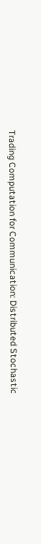Trading Computation for Communication: Distributed Stochastic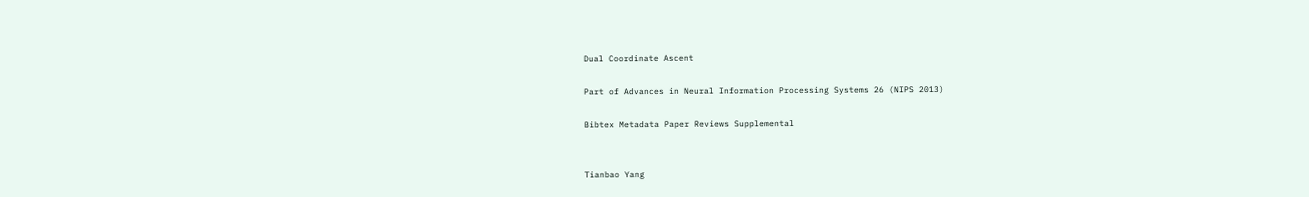Dual Coordinate Ascent

Part of Advances in Neural Information Processing Systems 26 (NIPS 2013)

Bibtex Metadata Paper Reviews Supplemental


Tianbao Yang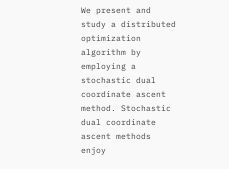We present and study a distributed optimization algorithm by employing a stochastic dual coordinate ascent method. Stochastic dual coordinate ascent methods enjoy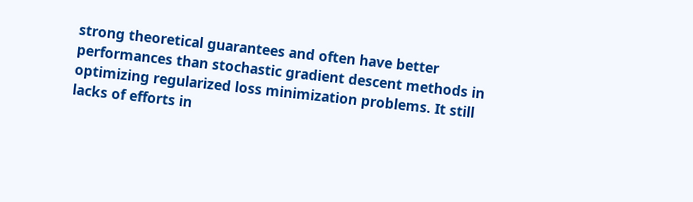strong theoretical guarantees and often have better performances than stochastic gradient descent methods in optimizing regularized loss minimization problems. It still lacks of efforts in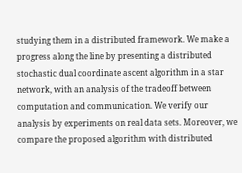studying them in a distributed framework. We make a progress along the line by presenting a distributed stochastic dual coordinate ascent algorithm in a star network, with an analysis of the tradeoff between computation and communication. We verify our analysis by experiments on real data sets. Moreover, we compare the proposed algorithm with distributed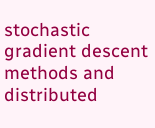stochastic gradient descent methods and distributed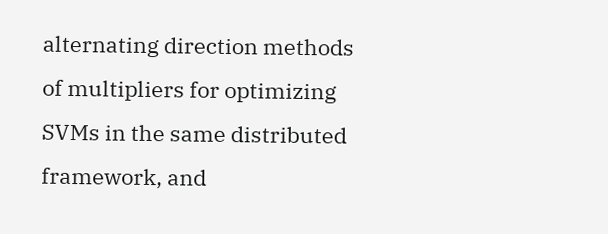alternating direction methods of multipliers for optimizing SVMs in the same distributed framework, and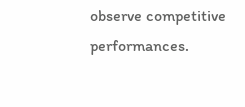observe competitive performances.